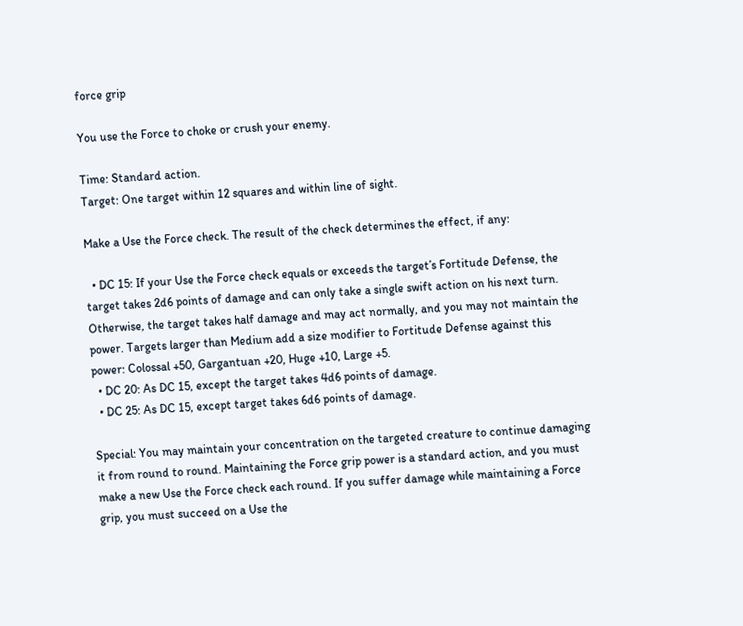force grip

You use the Force to choke or crush your enemy.

Time: Standard action.
Target: One target within 12 squares and within line of sight.

Make a Use the Force check. The result of the check determines the effect, if any:

  • DC 15: If your Use the Force check equals or exceeds the target’s Fortitude Defense, the target takes 2d6 points of damage and can only take a single swift action on his next turn. Otherwise, the target takes half damage and may act normally, and you may not maintain the power. Targets larger than Medium add a size modifier to Fortitude Defense against this power: Colossal +50, Gargantuan +20, Huge +10, Large +5.
  • DC 20: As DC 15, except the target takes 4d6 points of damage.
  • DC 25: As DC 15, except target takes 6d6 points of damage.

Special: You may maintain your concentration on the targeted creature to continue damaging it from round to round. Maintaining the Force grip power is a standard action, and you must make a new Use the Force check each round. If you suffer damage while maintaining a Force grip, you must succeed on a Use the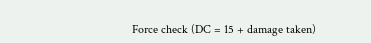Force check (DC = 15 + damage taken)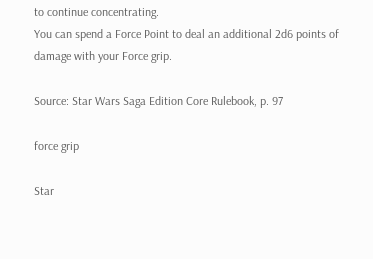to continue concentrating.
You can spend a Force Point to deal an additional 2d6 points of damage with your Force grip.

Source: Star Wars Saga Edition Core Rulebook, p. 97

force grip

Star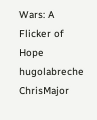Wars: A Flicker of Hope hugolabreche ChrisMajor